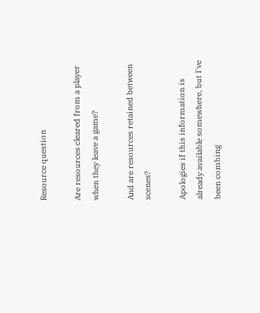Resource question

Are resources cleared from a player when they leave a game?

And are resources retained between scenes?

Apologies if this information is already available somewhere, but I've been combing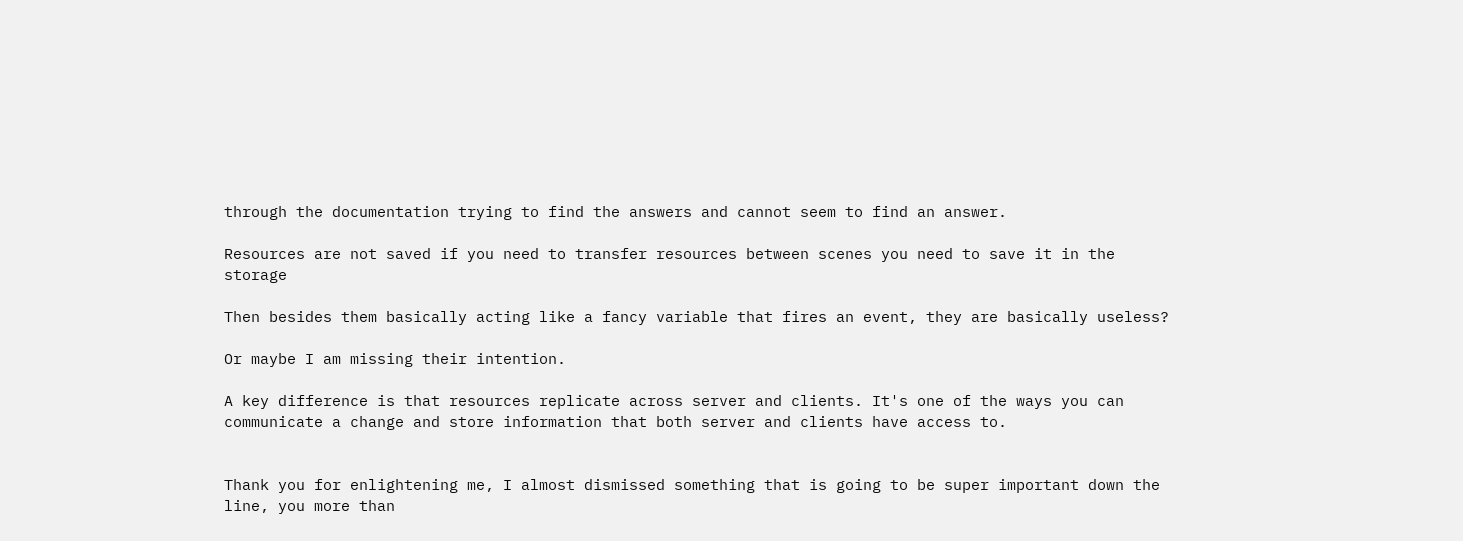through the documentation trying to find the answers and cannot seem to find an answer.

Resources are not saved if you need to transfer resources between scenes you need to save it in the storage

Then besides them basically acting like a fancy variable that fires an event, they are basically useless?

Or maybe I am missing their intention.

A key difference is that resources replicate across server and clients. It's one of the ways you can communicate a change and store information that both server and clients have access to.


Thank you for enlightening me, I almost dismissed something that is going to be super important down the line, you more than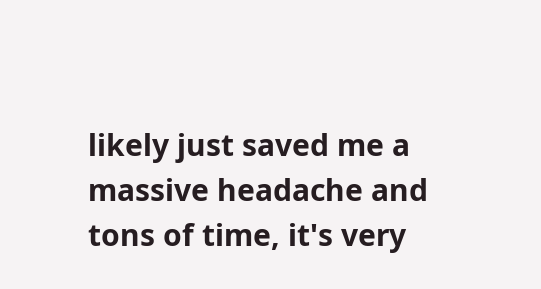likely just saved me a massive headache and tons of time, it's very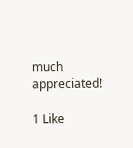much appreciated!

1 Like